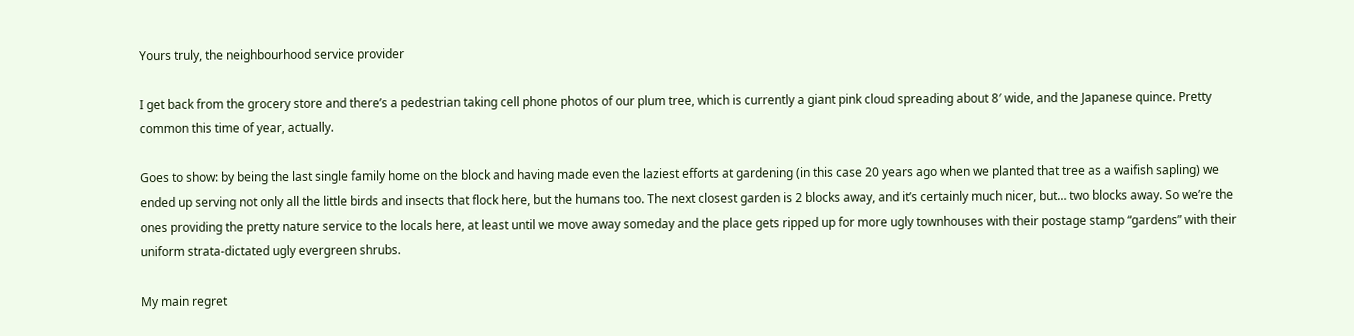Yours truly, the neighbourhood service provider

I get back from the grocery store and there’s a pedestrian taking cell phone photos of our plum tree, which is currently a giant pink cloud spreading about 8′ wide, and the Japanese quince. Pretty common this time of year, actually.

Goes to show: by being the last single family home on the block and having made even the laziest efforts at gardening (in this case 20 years ago when we planted that tree as a waifish sapling) we ended up serving not only all the little birds and insects that flock here, but the humans too. The next closest garden is 2 blocks away, and it’s certainly much nicer, but… two blocks away. So we’re the ones providing the pretty nature service to the locals here, at least until we move away someday and the place gets ripped up for more ugly townhouses with their postage stamp “gardens” with their uniform strata-dictated ugly evergreen shrubs.

My main regret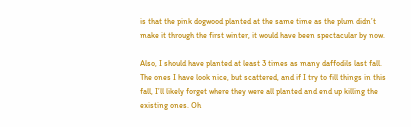is that the pink dogwood planted at the same time as the plum didn’t make it through the first winter, it would have been spectacular by now.

Also, I should have planted at least 3 times as many daffodils last fall. The ones I have look nice, but scattered, and if I try to fill things in this fall, I’ll likely forget where they were all planted and end up killing the existing ones. Oh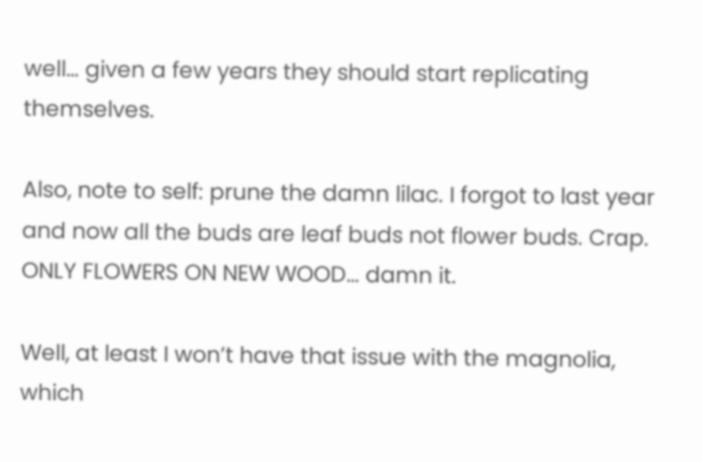well… given a few years they should start replicating themselves.

Also, note to self: prune the damn lilac. I forgot to last year and now all the buds are leaf buds not flower buds. Crap. ONLY FLOWERS ON NEW WOOD… damn it.

Well, at least I won’t have that issue with the magnolia, which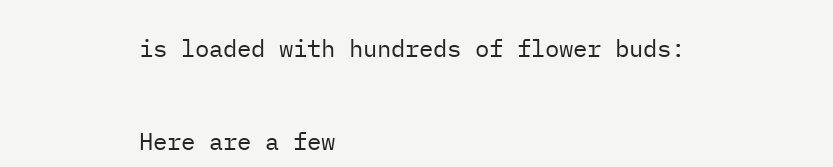is loaded with hundreds of flower buds:


Here are a few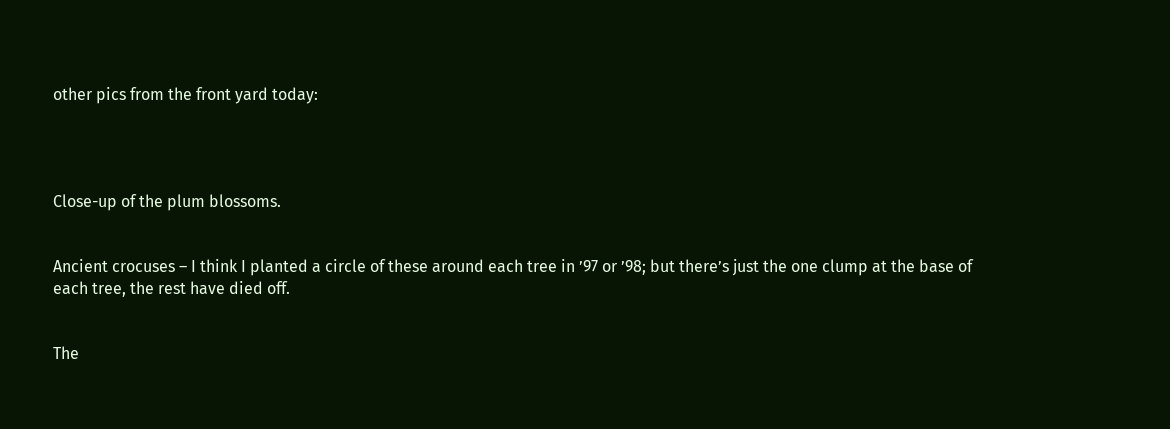other pics from the front yard today:




Close-up of the plum blossoms.


Ancient crocuses – I think I planted a circle of these around each tree in ’97 or ’98; but there’s just the one clump at the base of each tree, the rest have died off.


The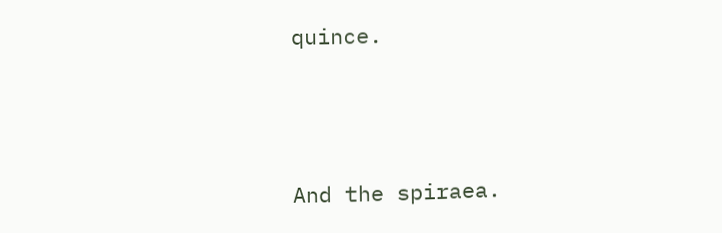quince.





And the spiraea.